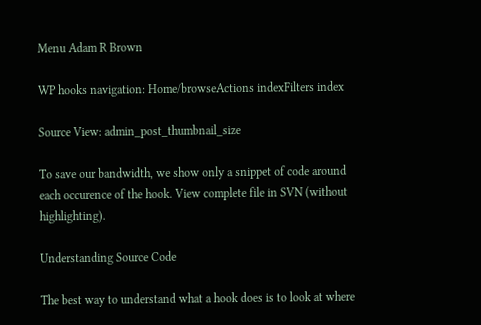Menu Adam R Brown

WP hooks navigation: Home/browseActions indexFilters index

Source View: admin_post_thumbnail_size

To save our bandwidth, we show only a snippet of code around each occurence of the hook. View complete file in SVN (without highlighting).

Understanding Source Code

The best way to understand what a hook does is to look at where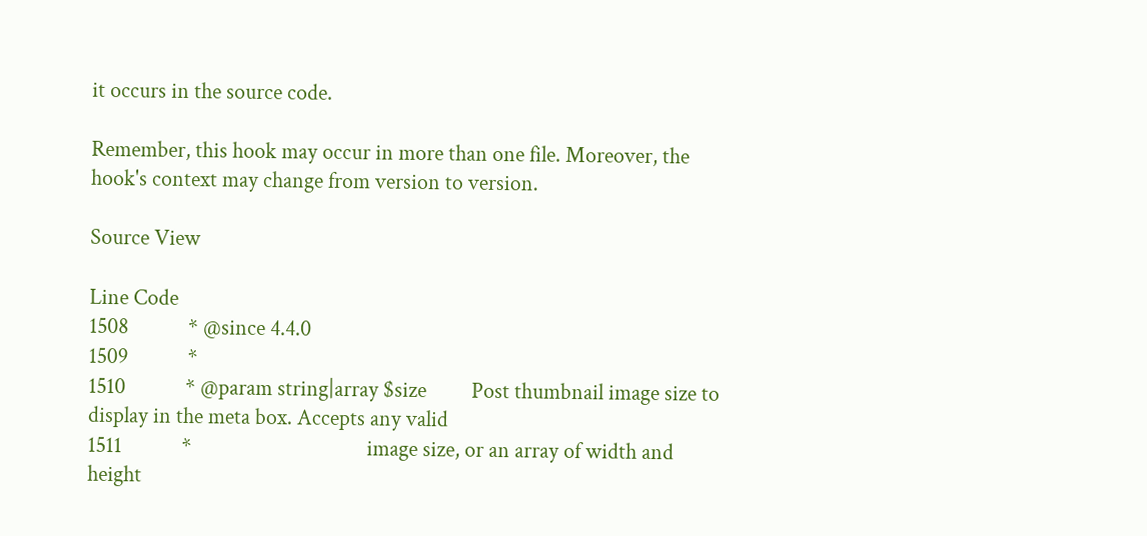it occurs in the source code.

Remember, this hook may occur in more than one file. Moreover, the hook's context may change from version to version.

Source View

Line Code
1508            * @since 4.4.0
1509            *
1510            * @param string|array $size         Post thumbnail image size to display in the meta box. Accepts any valid
1511            *                                   image size, or an array of width and height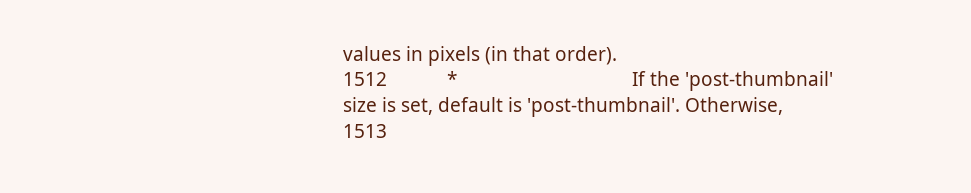values in pixels (in that order).
1512            *                                   If the 'post-thumbnail' size is set, default is 'post-thumbnail'. Otherwise,
1513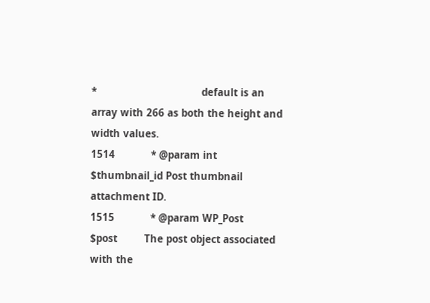*                                   default is an array with 266 as both the height and width values.
1514            * @param int          $thumbnail_id Post thumbnail attachment ID.
1515            * @param WP_Post      $post         The post object associated with the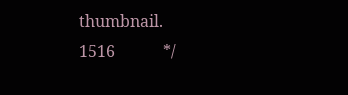thumbnail.
1516            */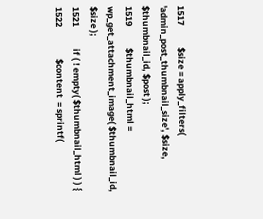1517           $size = apply_filters( 'admin_post_thumbnail_size', $size, $thumbnail_id, $post );
1519           $thumbnail_html = wp_get_attachment_image( $thumbnail_id, $size );
1521           if ( ! empty( $thumbnail_html ) ) {
1522                $content  = sprintf(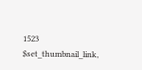1523                     $set_thumbnail_link,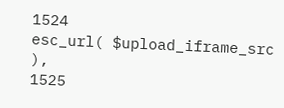1524                     esc_url( $upload_iframe_src ),
1525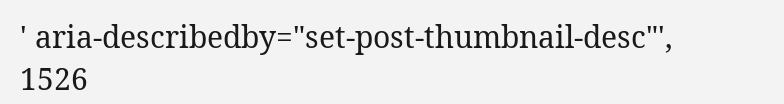' aria-describedby="set-post-thumbnail-desc"',
1526